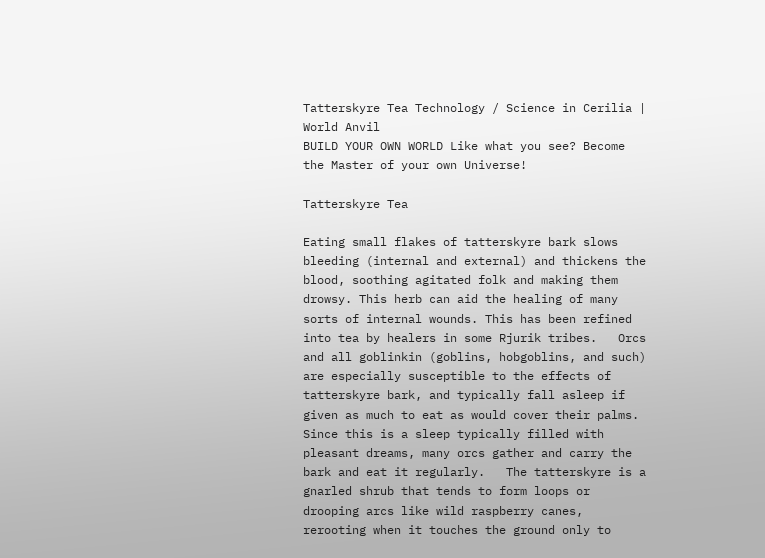Tatterskyre Tea Technology / Science in Cerilia | World Anvil
BUILD YOUR OWN WORLD Like what you see? Become the Master of your own Universe!

Tatterskyre Tea

Eating small flakes of tatterskyre bark slows bleeding (internal and external) and thickens the blood, soothing agitated folk and making them drowsy. This herb can aid the healing of many sorts of internal wounds. This has been refined into tea by healers in some Rjurik tribes.   Orcs and all goblinkin (goblins, hobgoblins, and such) are especially susceptible to the effects of tatterskyre bark, and typically fall asleep if given as much to eat as would cover their palms. Since this is a sleep typically filled with pleasant dreams, many orcs gather and carry the bark and eat it regularly.   The tatterskyre is a gnarled shrub that tends to form loops or drooping arcs like wild raspberry canes, rerooting when it touches the ground only to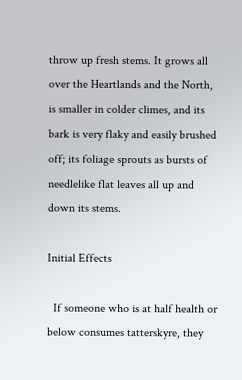throw up fresh stems. It grows all over the Heartlands and the North, is smaller in colder climes, and its bark is very flaky and easily brushed off; its foliage sprouts as bursts of needlelike flat leaves all up and down its stems.

Initial Effects

  If someone who is at half health or below consumes tatterskyre, they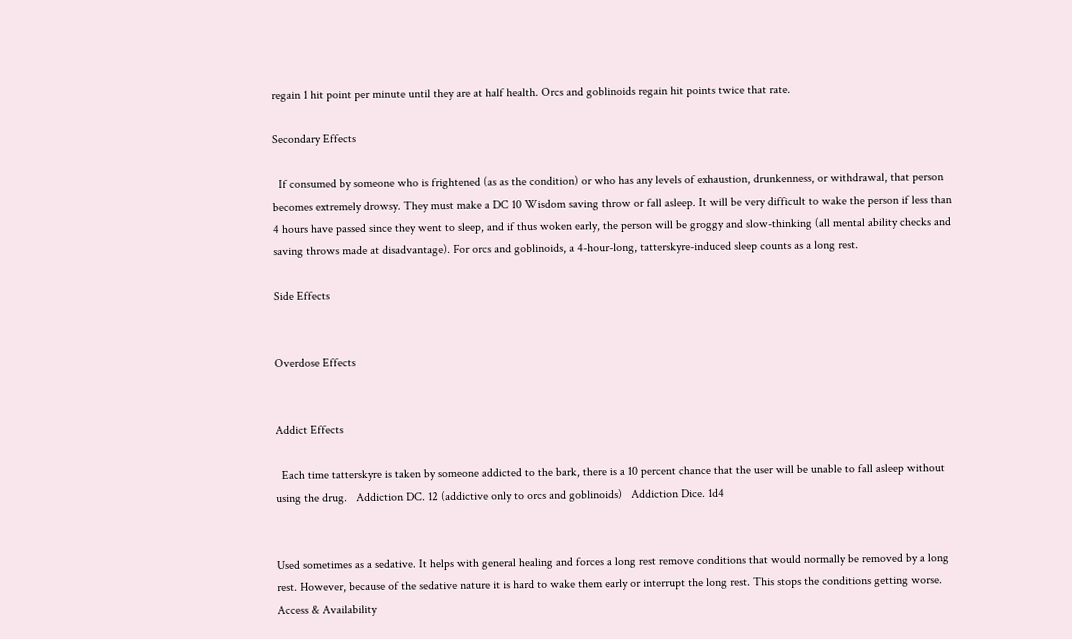regain 1 hit point per minute until they are at half health. Orcs and goblinoids regain hit points twice that rate.

Secondary Effects

  If consumed by someone who is frightened (as as the condition) or who has any levels of exhaustion, drunkenness, or withdrawal, that person becomes extremely drowsy. They must make a DC 10 Wisdom saving throw or fall asleep. It will be very difficult to wake the person if less than 4 hours have passed since they went to sleep, and if thus woken early, the person will be groggy and slow-thinking (all mental ability checks and saving throws made at disadvantage). For orcs and goblinoids, a 4-hour-long, tatterskyre-induced sleep counts as a long rest.

Side Effects


Overdose Effects


Addict Effects

  Each time tatterskyre is taken by someone addicted to the bark, there is a 10 percent chance that the user will be unable to fall asleep without using the drug.   Addiction DC. 12 (addictive only to orcs and goblinoids)   Addiction Dice. 1d4


Used sometimes as a sedative. It helps with general healing and forces a long rest remove conditions that would normally be removed by a long rest. However, because of the sedative nature it is hard to wake them early or interrupt the long rest. This stops the conditions getting worse.
Access & Availability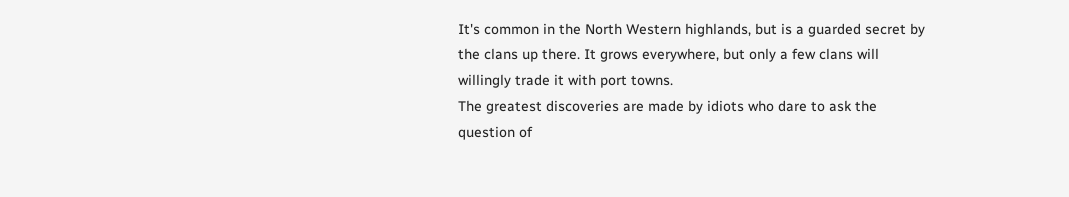It's common in the North Western highlands, but is a guarded secret by the clans up there. It grows everywhere, but only a few clans will willingly trade it with port towns.
The greatest discoveries are made by idiots who dare to ask the question of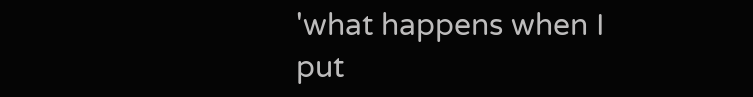'what happens when I put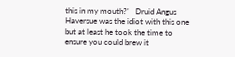this in my mouth?'   Druid Angus Haversue was the idiot with this one but at least he took the time to ensure you could brew it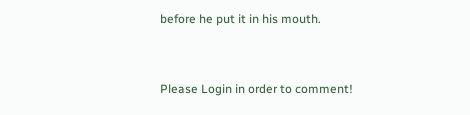before he put it in his mouth.


Please Login in order to comment!